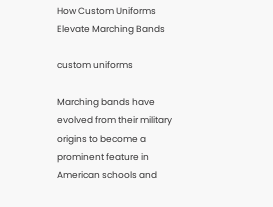How Custom Uniforms Elevate Marching Bands

custom uniforms

Marching bands have evolved from their military origins to become a prominent feature in American schools and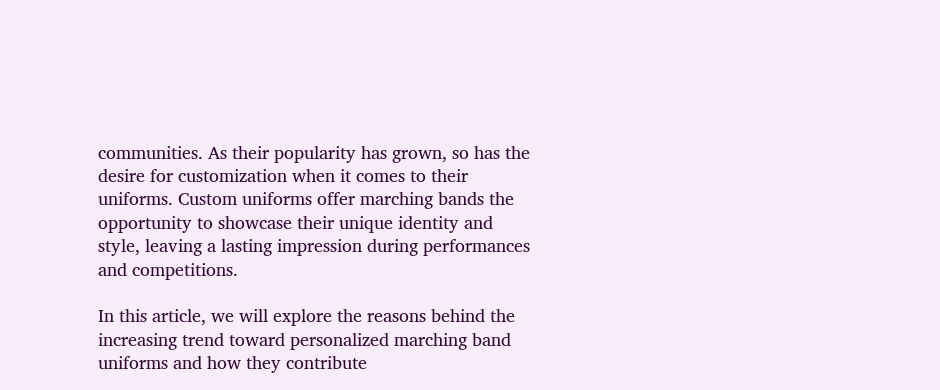communities. As their popularity has grown, so has the desire for customization when it comes to their uniforms. Custom uniforms offer marching bands the opportunity to showcase their unique identity and style, leaving a lasting impression during performances and competitions.

In this article, we will explore the reasons behind the increasing trend toward personalized marching band uniforms and how they contribute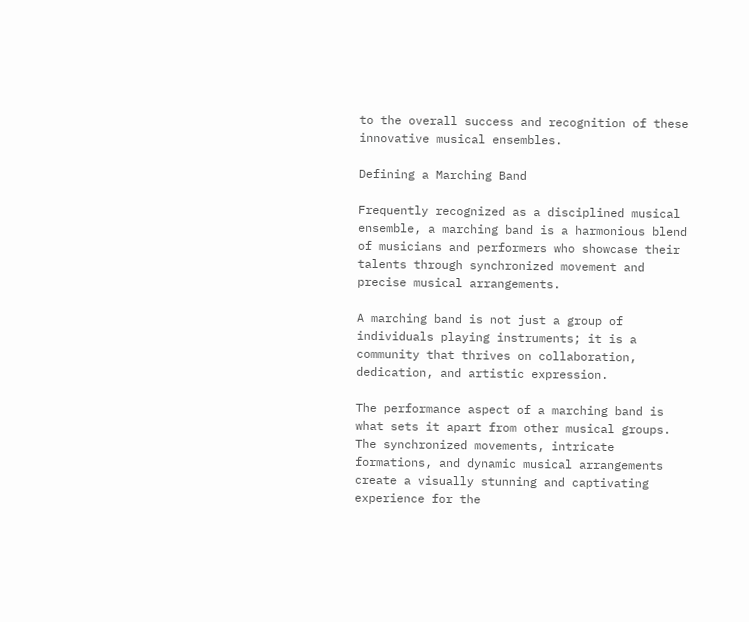to the overall success and recognition of these innovative musical ensembles.

Defining a Marching Band

Frequently recognized as a disciplined musical ensemble, a marching band is a harmonious blend of musicians and performers who showcase their talents through synchronized movement and precise musical arrangements.

A marching band is not just a group of individuals playing instruments; it is a community that thrives on collaboration, dedication, and artistic expression.

The performance aspect of a marching band is what sets it apart from other musical groups. The synchronized movements, intricate formations, and dynamic musical arrangements create a visually stunning and captivating experience for the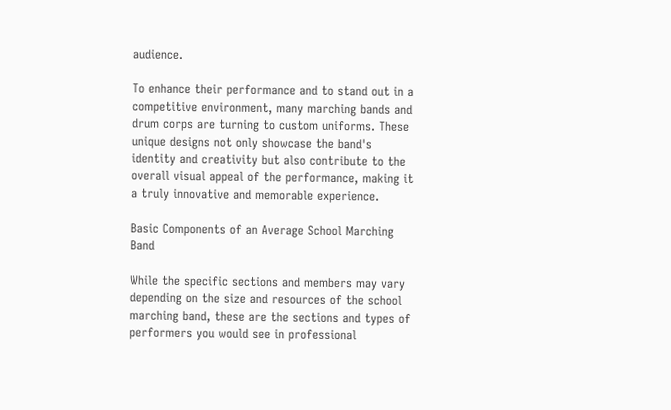audience.

To enhance their performance and to stand out in a competitive environment, many marching bands and drum corps are turning to custom uniforms. These unique designs not only showcase the band's identity and creativity but also contribute to the overall visual appeal of the performance, making it a truly innovative and memorable experience.

Basic Components of an Average School Marching Band

While the specific sections and members may vary depending on the size and resources of the school marching band, these are the sections and types of performers you would see in professional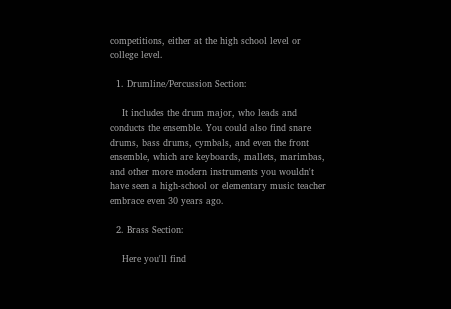competitions, either at the high school level or college level.

  1. Drumline/Percussion Section:

    It includes the drum major, who leads and conducts the ensemble. You could also find snare drums, bass drums, cymbals, and even the front ensemble, which are keyboards, mallets, marimbas, and other more modern instruments you wouldn't have seen a high-school or elementary music teacher embrace even 30 years ago.

  2. Brass Section:

    Here you'll find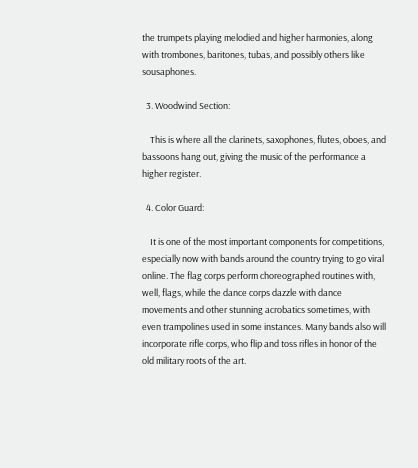the trumpets playing melodied and higher harmonies, along with trombones, baritones, tubas, and possibly others like sousaphones.

  3. Woodwind Section:

    This is where all the clarinets, saxophones, flutes, oboes, and bassoons hang out, giving the music of the performance a higher register.

  4. Color Guard:

    It is one of the most important components for competitions, especially now with bands around the country trying to go viral online. The flag corps perform choreographed routines with, well, flags, while the dance corps dazzle with dance movements and other stunning acrobatics sometimes, with even trampolines used in some instances. Many bands also will incorporate rifle corps, who flip and toss rifles in honor of the old military roots of the art.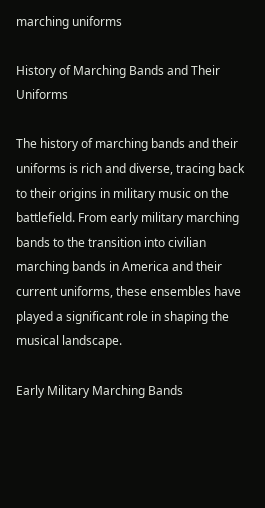marching uniforms

History of Marching Bands and Their Uniforms

The history of marching bands and their uniforms is rich and diverse, tracing back to their origins in military music on the battlefield. From early military marching bands to the transition into civilian marching bands in America and their current uniforms, these ensembles have played a significant role in shaping the musical landscape.

Early Military Marching Bands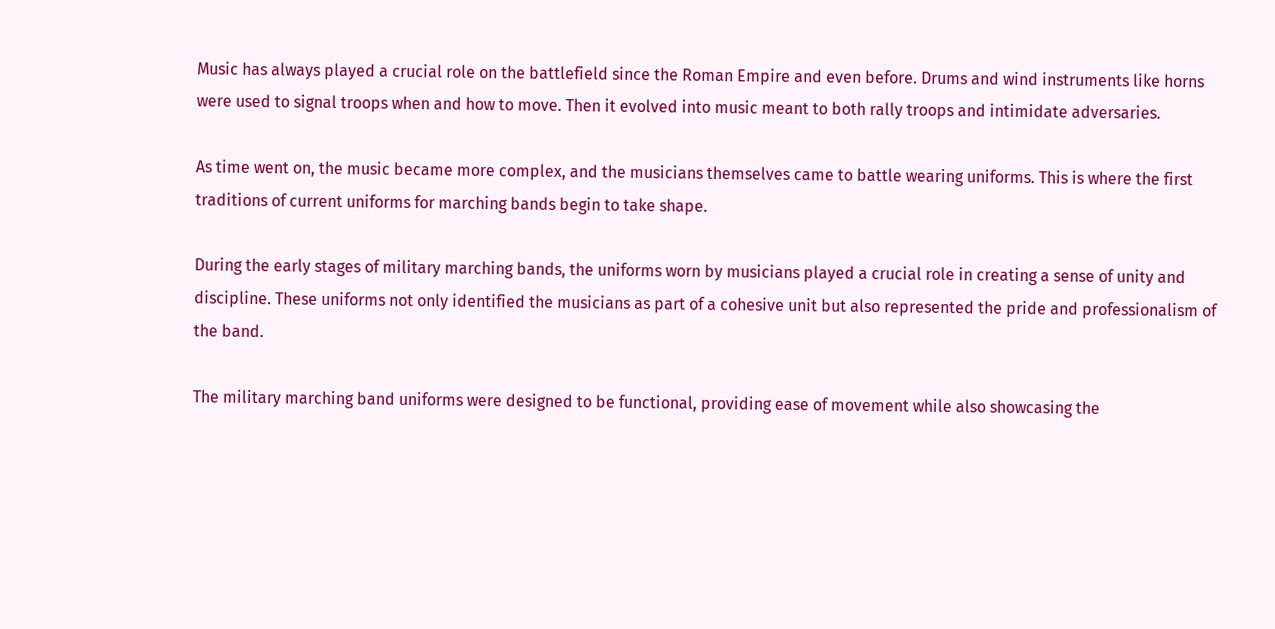Music has always played a crucial role on the battlefield since the Roman Empire and even before. Drums and wind instruments like horns were used to signal troops when and how to move. Then it evolved into music meant to both rally troops and intimidate adversaries.

As time went on, the music became more complex, and the musicians themselves came to battle wearing uniforms. This is where the first traditions of current uniforms for marching bands begin to take shape.

During the early stages of military marching bands, the uniforms worn by musicians played a crucial role in creating a sense of unity and discipline. These uniforms not only identified the musicians as part of a cohesive unit but also represented the pride and professionalism of the band.

The military marching band uniforms were designed to be functional, providing ease of movement while also showcasing the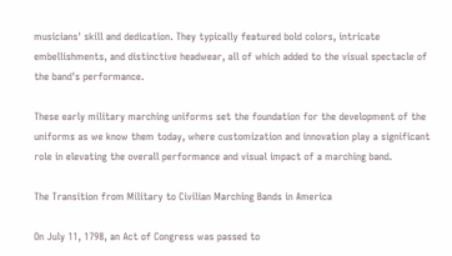musicians' skill and dedication. They typically featured bold colors, intricate embellishments, and distinctive headwear, all of which added to the visual spectacle of the band's performance.

These early military marching uniforms set the foundation for the development of the uniforms as we know them today, where customization and innovation play a significant role in elevating the overall performance and visual impact of a marching band.

The Transition from Military to Civilian Marching Bands in America

On July 11, 1798, an Act of Congress was passed to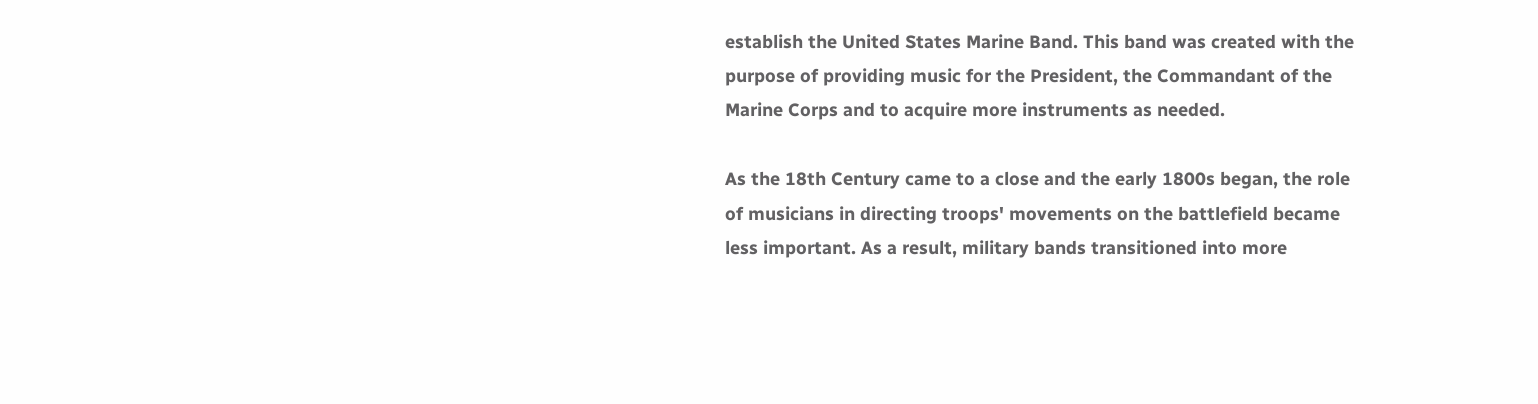establish the United States Marine Band. This band was created with the purpose of providing music for the President, the Commandant of the Marine Corps and to acquire more instruments as needed.

As the 18th Century came to a close and the early 1800s began, the role of musicians in directing troops' movements on the battlefield became less important. As a result, military bands transitioned into more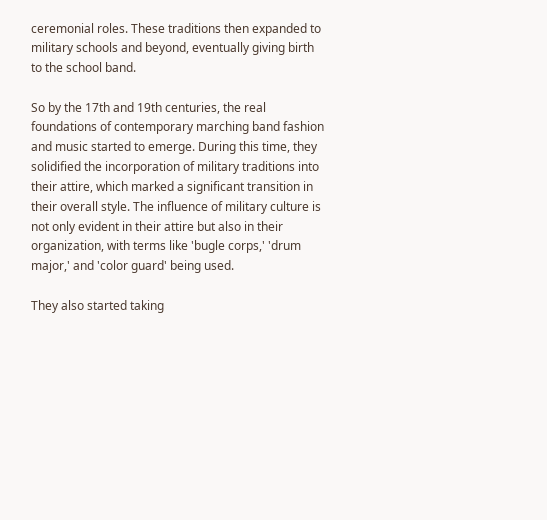ceremonial roles. These traditions then expanded to military schools and beyond, eventually giving birth to the school band.

So by the 17th and 19th centuries, the real foundations of contemporary marching band fashion and music started to emerge. During this time, they solidified the incorporation of military traditions into their attire, which marked a significant transition in their overall style. The influence of military culture is not only evident in their attire but also in their organization, with terms like 'bugle corps,' 'drum major,' and 'color guard' being used.

They also started taking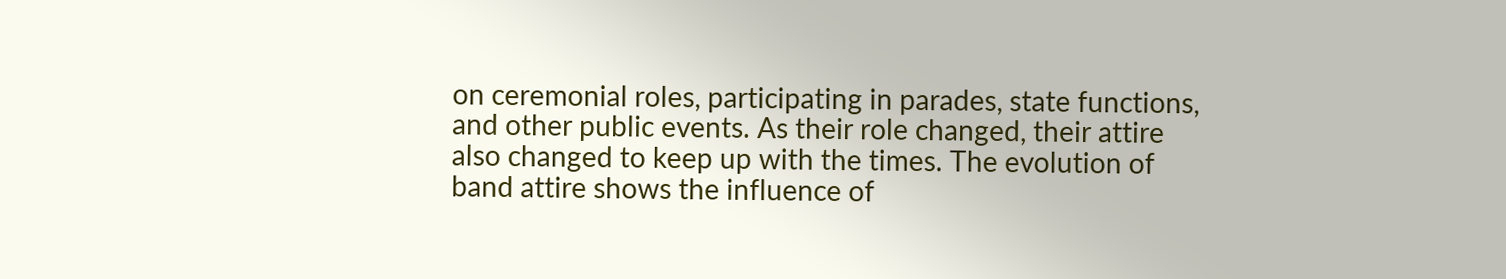on ceremonial roles, participating in parades, state functions, and other public events. As their role changed, their attire also changed to keep up with the times. The evolution of band attire shows the influence of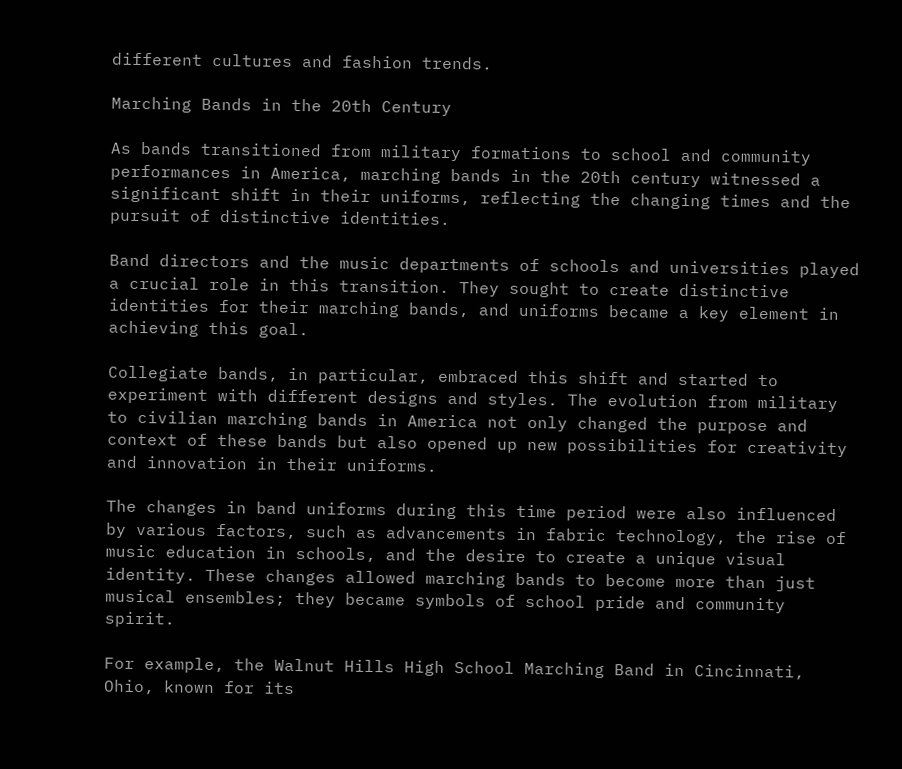different cultures and fashion trends.

Marching Bands in the 20th Century

As bands transitioned from military formations to school and community performances in America, marching bands in the 20th century witnessed a significant shift in their uniforms, reflecting the changing times and the pursuit of distinctive identities.

Band directors and the music departments of schools and universities played a crucial role in this transition. They sought to create distinctive identities for their marching bands, and uniforms became a key element in achieving this goal.

Collegiate bands, in particular, embraced this shift and started to experiment with different designs and styles. The evolution from military to civilian marching bands in America not only changed the purpose and context of these bands but also opened up new possibilities for creativity and innovation in their uniforms.

The changes in band uniforms during this time period were also influenced by various factors, such as advancements in fabric technology, the rise of music education in schools, and the desire to create a unique visual identity. These changes allowed marching bands to become more than just musical ensembles; they became symbols of school pride and community spirit.

For example, the Walnut Hills High School Marching Band in Cincinnati, Ohio, known for its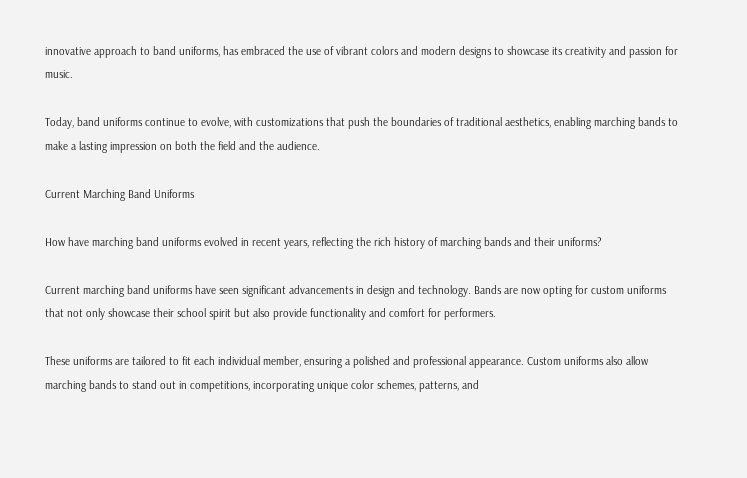innovative approach to band uniforms, has embraced the use of vibrant colors and modern designs to showcase its creativity and passion for music.

Today, band uniforms continue to evolve, with customizations that push the boundaries of traditional aesthetics, enabling marching bands to make a lasting impression on both the field and the audience.

Current Marching Band Uniforms

How have marching band uniforms evolved in recent years, reflecting the rich history of marching bands and their uniforms?

Current marching band uniforms have seen significant advancements in design and technology. Bands are now opting for custom uniforms that not only showcase their school spirit but also provide functionality and comfort for performers.

These uniforms are tailored to fit each individual member, ensuring a polished and professional appearance. Custom uniforms also allow marching bands to stand out in competitions, incorporating unique color schemes, patterns, and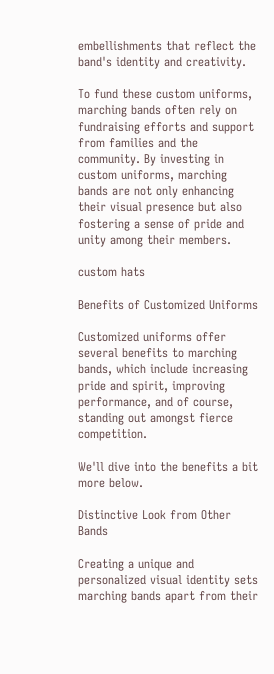embellishments that reflect the band's identity and creativity.

To fund these custom uniforms, marching bands often rely on fundraising efforts and support from families and the community. By investing in custom uniforms, marching bands are not only enhancing their visual presence but also fostering a sense of pride and unity among their members.

custom hats

Benefits of Customized Uniforms

Customized uniforms offer several benefits to marching bands, which include increasing pride and spirit, improving performance, and of course, standing out amongst fierce competition.

We'll dive into the benefits a bit more below.

Distinctive Look from Other Bands

Creating a unique and personalized visual identity sets marching bands apart from their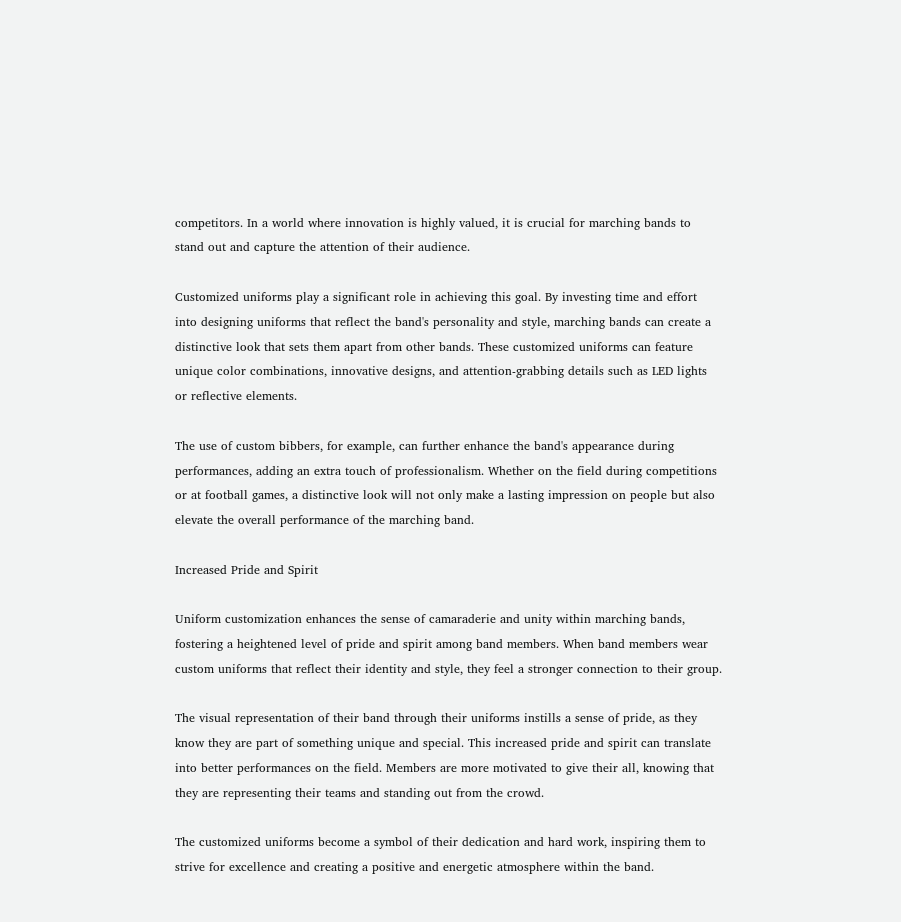competitors. In a world where innovation is highly valued, it is crucial for marching bands to stand out and capture the attention of their audience.

Customized uniforms play a significant role in achieving this goal. By investing time and effort into designing uniforms that reflect the band's personality and style, marching bands can create a distinctive look that sets them apart from other bands. These customized uniforms can feature unique color combinations, innovative designs, and attention-grabbing details such as LED lights or reflective elements.

The use of custom bibbers, for example, can further enhance the band's appearance during performances, adding an extra touch of professionalism. Whether on the field during competitions or at football games, a distinctive look will not only make a lasting impression on people but also elevate the overall performance of the marching band.

Increased Pride and Spirit

Uniform customization enhances the sense of camaraderie and unity within marching bands, fostering a heightened level of pride and spirit among band members. When band members wear custom uniforms that reflect their identity and style, they feel a stronger connection to their group.

The visual representation of their band through their uniforms instills a sense of pride, as they know they are part of something unique and special. This increased pride and spirit can translate into better performances on the field. Members are more motivated to give their all, knowing that they are representing their teams and standing out from the crowd.

The customized uniforms become a symbol of their dedication and hard work, inspiring them to strive for excellence and creating a positive and energetic atmosphere within the band.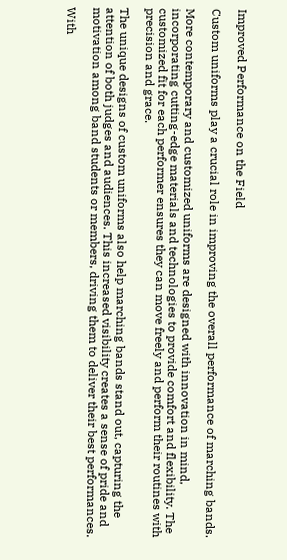Improved Performance on the Field

Custom uniforms play a crucial role in improving the overall performance of marching bands.

More contemporary and customized uniforms are designed with innovation in mind, incorporating cutting-edge materials and technologies to provide comfort and flexibility. The customized fit for each performer ensures they can move freely and perform their routines with precision and grace.

The unique designs of custom uniforms also help marching bands stand out, capturing the attention of both judges and audiences. This increased visibility creates a sense of pride and motivation among band students or members, driving them to deliver their best performances.

With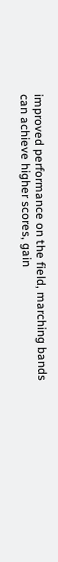improved performance on the field, marching bands can achieve higher scores, gain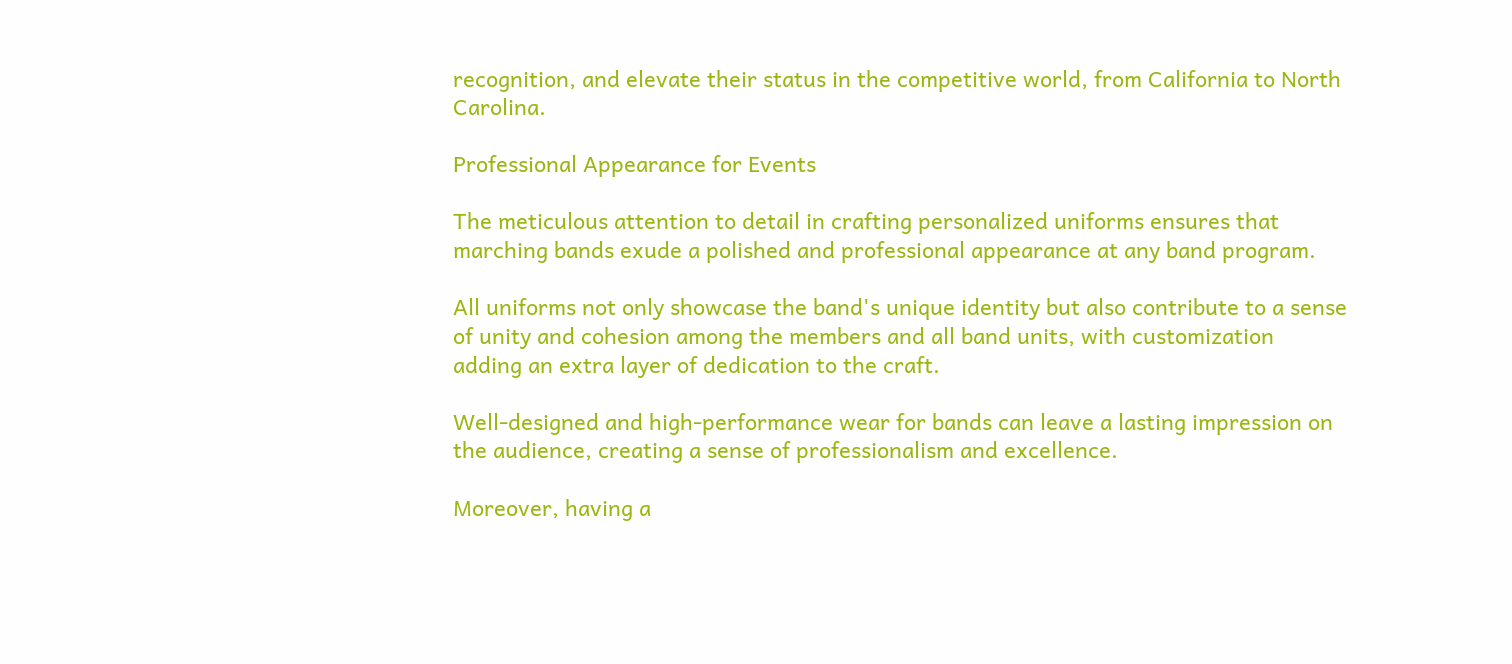recognition, and elevate their status in the competitive world, from California to North Carolina.

Professional Appearance for Events

The meticulous attention to detail in crafting personalized uniforms ensures that marching bands exude a polished and professional appearance at any band program.

All uniforms not only showcase the band's unique identity but also contribute to a sense of unity and cohesion among the members and all band units, with customization adding an extra layer of dedication to the craft.

Well-designed and high-performance wear for bands can leave a lasting impression on the audience, creating a sense of professionalism and excellence.

Moreover, having a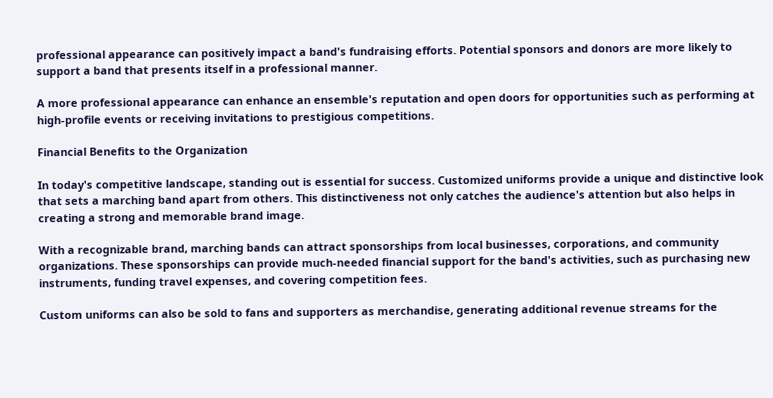professional appearance can positively impact a band's fundraising efforts. Potential sponsors and donors are more likely to support a band that presents itself in a professional manner.

A more professional appearance can enhance an ensemble's reputation and open doors for opportunities such as performing at high-profile events or receiving invitations to prestigious competitions.

Financial Benefits to the Organization

In today's competitive landscape, standing out is essential for success. Customized uniforms provide a unique and distinctive look that sets a marching band apart from others. This distinctiveness not only catches the audience's attention but also helps in creating a strong and memorable brand image.

With a recognizable brand, marching bands can attract sponsorships from local businesses, corporations, and community organizations. These sponsorships can provide much-needed financial support for the band's activities, such as purchasing new instruments, funding travel expenses, and covering competition fees.

Custom uniforms can also be sold to fans and supporters as merchandise, generating additional revenue streams for the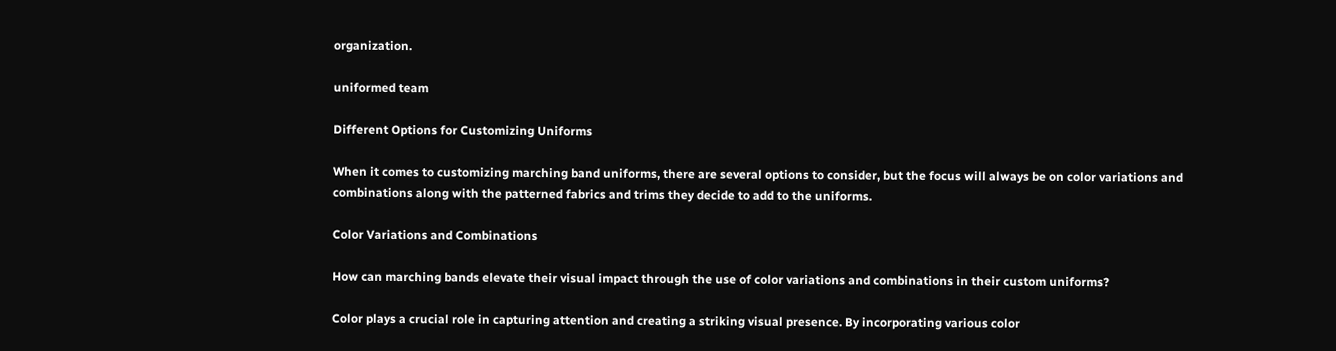organization.

uniformed team

Different Options for Customizing Uniforms

When it comes to customizing marching band uniforms, there are several options to consider, but the focus will always be on color variations and combinations along with the patterned fabrics and trims they decide to add to the uniforms.

Color Variations and Combinations

How can marching bands elevate their visual impact through the use of color variations and combinations in their custom uniforms?

Color plays a crucial role in capturing attention and creating a striking visual presence. By incorporating various color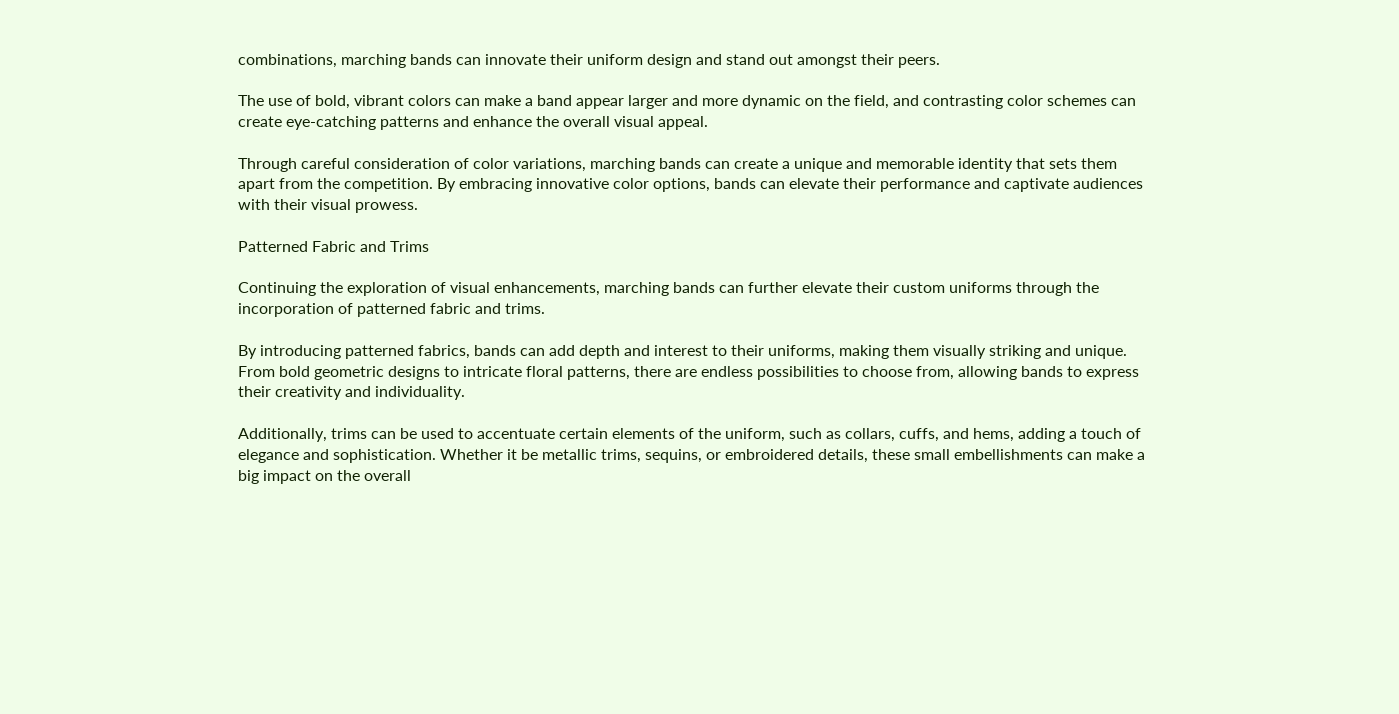combinations, marching bands can innovate their uniform design and stand out amongst their peers.

The use of bold, vibrant colors can make a band appear larger and more dynamic on the field, and contrasting color schemes can create eye-catching patterns and enhance the overall visual appeal.

Through careful consideration of color variations, marching bands can create a unique and memorable identity that sets them apart from the competition. By embracing innovative color options, bands can elevate their performance and captivate audiences with their visual prowess.

Patterned Fabric and Trims

Continuing the exploration of visual enhancements, marching bands can further elevate their custom uniforms through the incorporation of patterned fabric and trims.

By introducing patterned fabrics, bands can add depth and interest to their uniforms, making them visually striking and unique. From bold geometric designs to intricate floral patterns, there are endless possibilities to choose from, allowing bands to express their creativity and individuality.

Additionally, trims can be used to accentuate certain elements of the uniform, such as collars, cuffs, and hems, adding a touch of elegance and sophistication. Whether it be metallic trims, sequins, or embroidered details, these small embellishments can make a big impact on the overall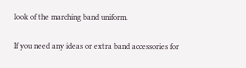look of the marching band uniform.

If you need any ideas or extra band accessories for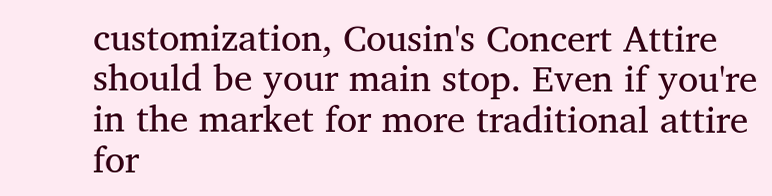customization, Cousin's Concert Attire should be your main stop. Even if you're in the market for more traditional attire for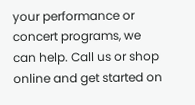your performance or concert programs, we can help. Call us or shop online and get started on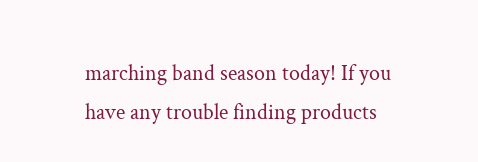marching band season today! If you have any trouble finding products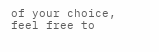of your choice, feel free to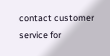contact customer service for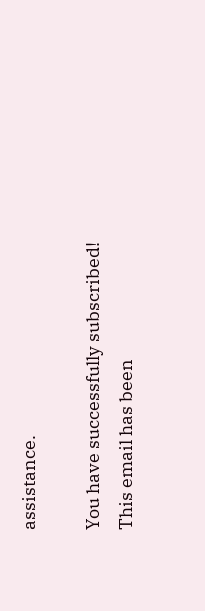assistance.

You have successfully subscribed!
This email has been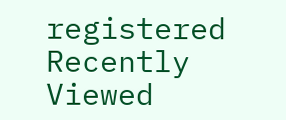registered
Recently Viewed